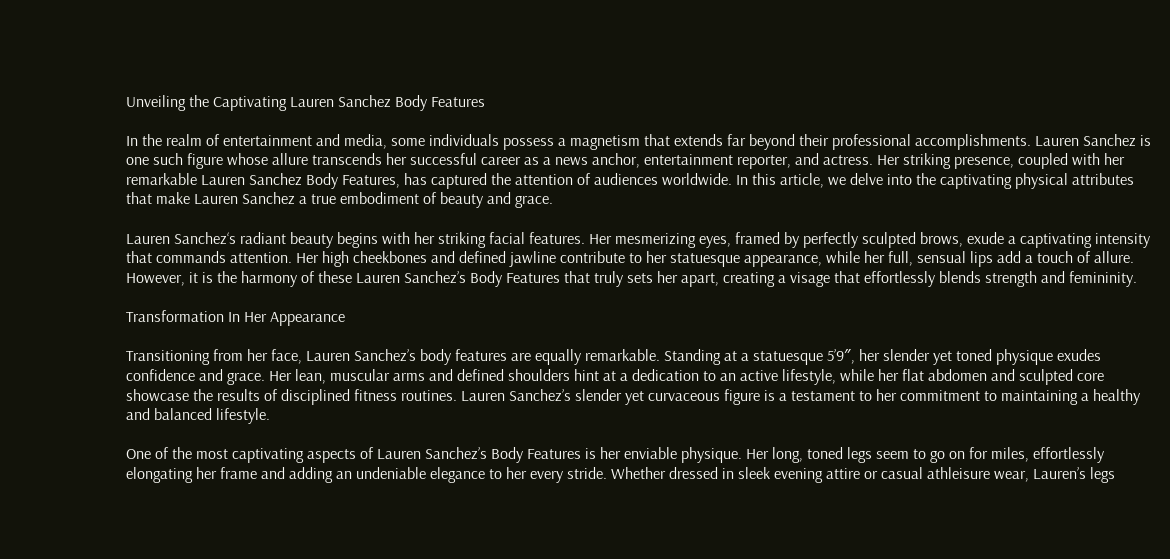Unveiling the Captivating Lauren Sanchez Body Features

In the realm of entertainment and media, some individuals possess a magnetism that extends far beyond their professional accomplishments. Lauren Sanchez is one such figure whose allure transcends her successful career as a news anchor, entertainment reporter, and actress. Her striking presence, coupled with her remarkable Lauren Sanchez Body Features, has captured the attention of audiences worldwide. In this article, we delve into the captivating physical attributes that make Lauren Sanchez a true embodiment of beauty and grace.

Lauren Sanchez‘s radiant beauty begins with her striking facial features. Her mesmerizing eyes, framed by perfectly sculpted brows, exude a captivating intensity that commands attention. Her high cheekbones and defined jawline contribute to her statuesque appearance, while her full, sensual lips add a touch of allure. However, it is the harmony of these Lauren Sanchez’s Body Features that truly sets her apart, creating a visage that effortlessly blends strength and femininity.

Transformation In Her Appearance

Transitioning from her face, Lauren Sanchez’s body features are equally remarkable. Standing at a statuesque 5’9″, her slender yet toned physique exudes confidence and grace. Her lean, muscular arms and defined shoulders hint at a dedication to an active lifestyle, while her flat abdomen and sculpted core showcase the results of disciplined fitness routines. Lauren Sanchez’s slender yet curvaceous figure is a testament to her commitment to maintaining a healthy and balanced lifestyle.

One of the most captivating aspects of Lauren Sanchez’s Body Features is her enviable physique. Her long, toned legs seem to go on for miles, effortlessly elongating her frame and adding an undeniable elegance to her every stride. Whether dressed in sleek evening attire or casual athleisure wear, Lauren’s legs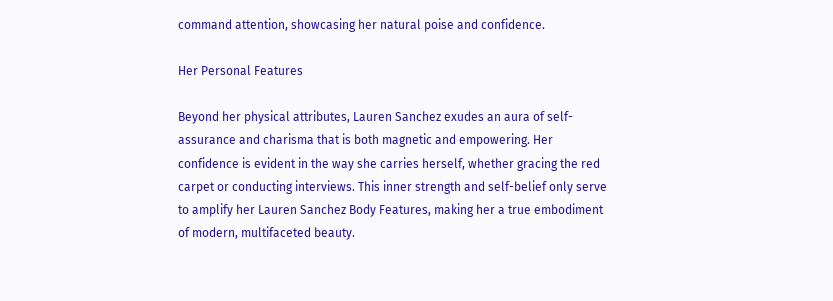command attention, showcasing her natural poise and confidence.

Her Personal Features

Beyond her physical attributes, Lauren Sanchez exudes an aura of self-assurance and charisma that is both magnetic and empowering. Her confidence is evident in the way she carries herself, whether gracing the red carpet or conducting interviews. This inner strength and self-belief only serve to amplify her Lauren Sanchez Body Features, making her a true embodiment of modern, multifaceted beauty.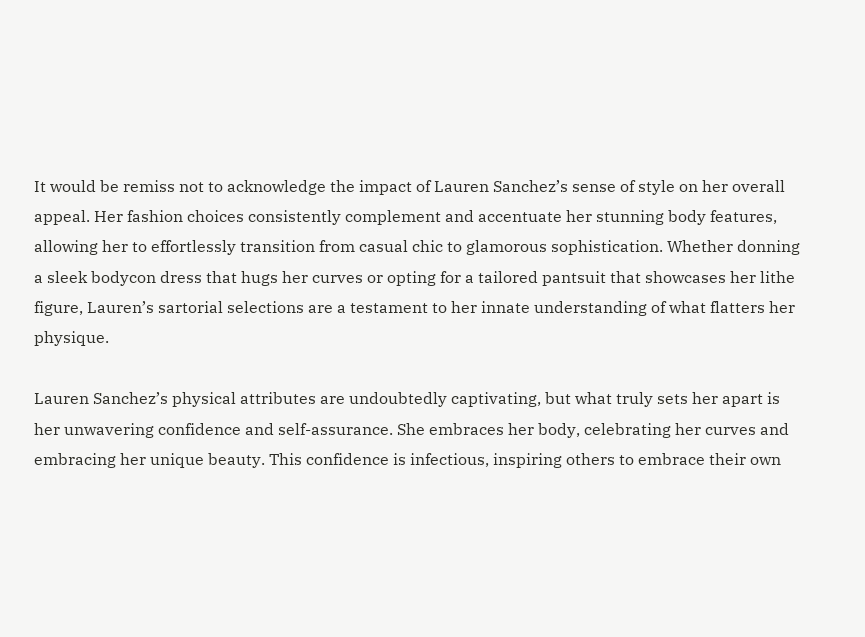It would be remiss not to acknowledge the impact of Lauren Sanchez’s sense of style on her overall appeal. Her fashion choices consistently complement and accentuate her stunning body features, allowing her to effortlessly transition from casual chic to glamorous sophistication. Whether donning a sleek bodycon dress that hugs her curves or opting for a tailored pantsuit that showcases her lithe figure, Lauren’s sartorial selections are a testament to her innate understanding of what flatters her physique.

Lauren Sanchez’s physical attributes are undoubtedly captivating, but what truly sets her apart is her unwavering confidence and self-assurance. She embraces her body, celebrating her curves and embracing her unique beauty. This confidence is infectious, inspiring others to embrace their own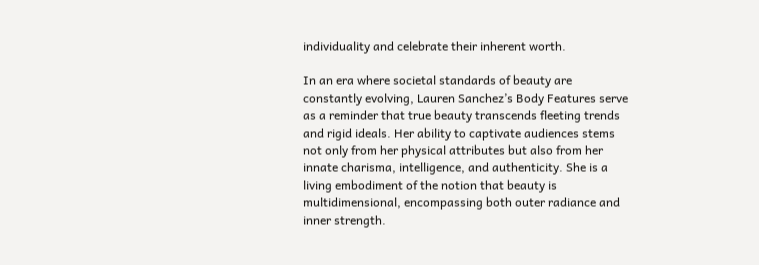individuality and celebrate their inherent worth.

In an era where societal standards of beauty are constantly evolving, Lauren Sanchez’s Body Features serve as a reminder that true beauty transcends fleeting trends and rigid ideals. Her ability to captivate audiences stems not only from her physical attributes but also from her innate charisma, intelligence, and authenticity. She is a living embodiment of the notion that beauty is multidimensional, encompassing both outer radiance and inner strength.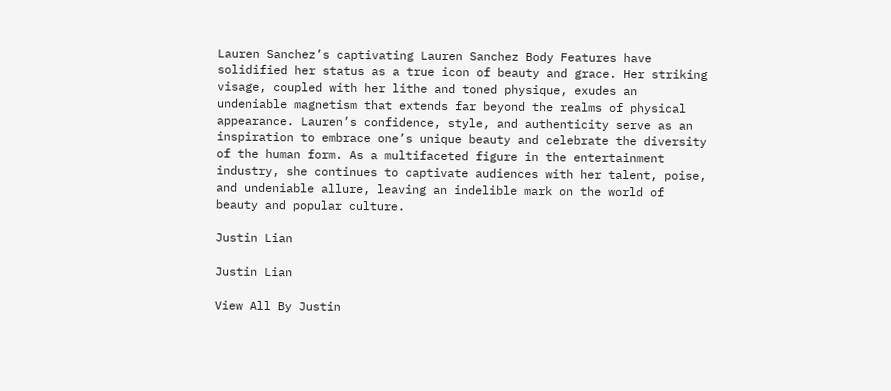Lauren Sanchez’s captivating Lauren Sanchez Body Features have solidified her status as a true icon of beauty and grace. Her striking visage, coupled with her lithe and toned physique, exudes an undeniable magnetism that extends far beyond the realms of physical appearance. Lauren’s confidence, style, and authenticity serve as an inspiration to embrace one’s unique beauty and celebrate the diversity of the human form. As a multifaceted figure in the entertainment industry, she continues to captivate audiences with her talent, poise, and undeniable allure, leaving an indelible mark on the world of beauty and popular culture.

Justin Lian

Justin Lian

View All By Justin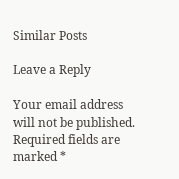Similar Posts

Leave a Reply

Your email address will not be published. Required fields are marked *